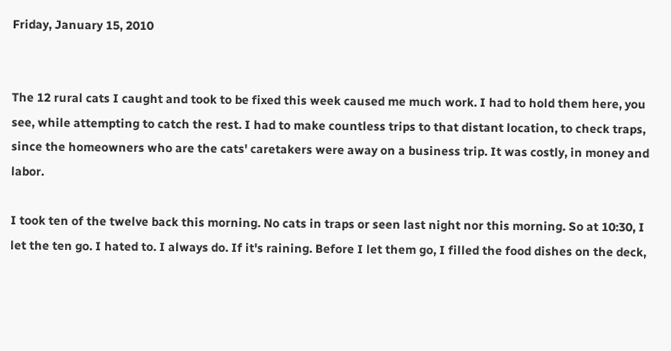Friday, January 15, 2010


The 12 rural cats I caught and took to be fixed this week caused me much work. I had to hold them here, you see, while attempting to catch the rest. I had to make countless trips to that distant location, to check traps, since the homeowners who are the cats' caretakers were away on a business trip. It was costly, in money and labor.

I took ten of the twelve back this morning. No cats in traps or seen last night nor this morning. So at 10:30, I let the ten go. I hated to. I always do. If it's raining. Before I let them go, I filled the food dishes on the deck,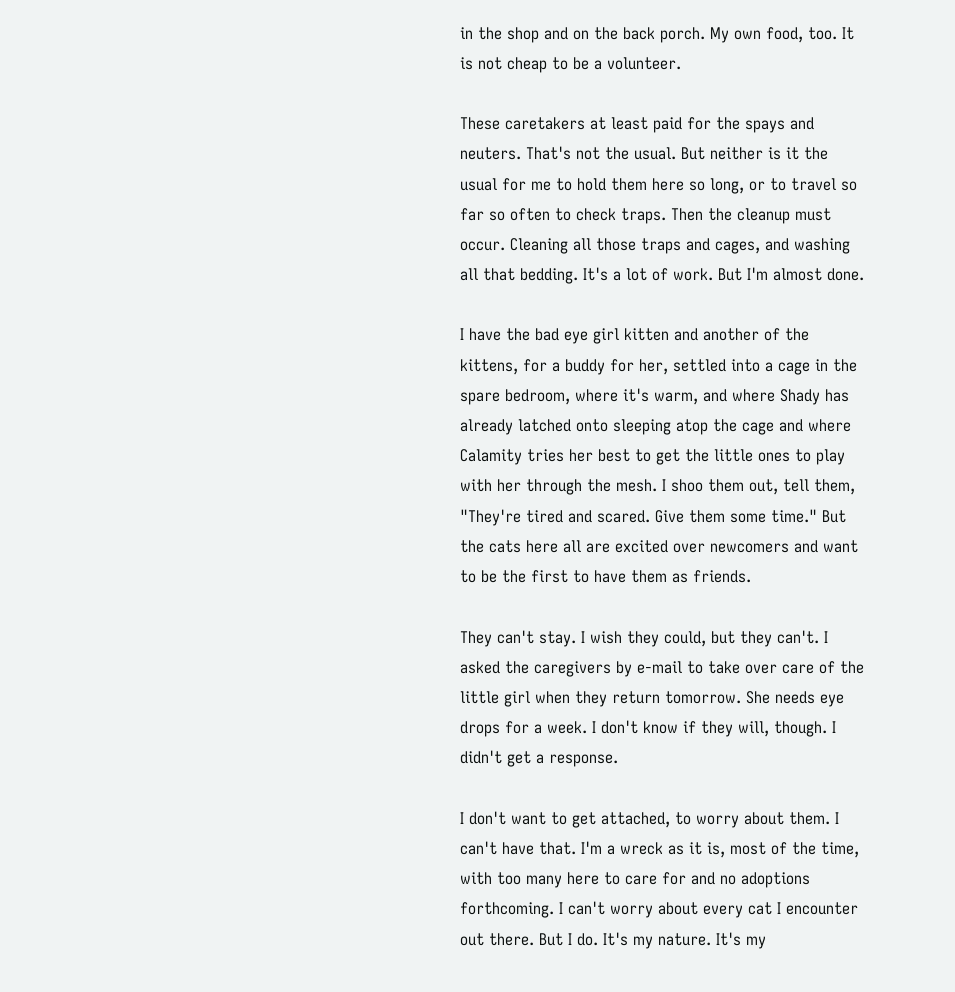in the shop and on the back porch. My own food, too. It is not cheap to be a volunteer.

These caretakers at least paid for the spays and neuters. That's not the usual. But neither is it the usual for me to hold them here so long, or to travel so far so often to check traps. Then the cleanup must occur. Cleaning all those traps and cages, and washing all that bedding. It's a lot of work. But I'm almost done.

I have the bad eye girl kitten and another of the kittens, for a buddy for her, settled into a cage in the spare bedroom, where it's warm, and where Shady has already latched onto sleeping atop the cage and where Calamity tries her best to get the little ones to play with her through the mesh. I shoo them out, tell them, "They're tired and scared. Give them some time." But the cats here all are excited over newcomers and want to be the first to have them as friends.

They can't stay. I wish they could, but they can't. I asked the caregivers by e-mail to take over care of the little girl when they return tomorrow. She needs eye drops for a week. I don't know if they will, though. I didn't get a response.

I don't want to get attached, to worry about them. I can't have that. I'm a wreck as it is, most of the time, with too many here to care for and no adoptions forthcoming. I can't worry about every cat I encounter out there. But I do. It's my nature. It's my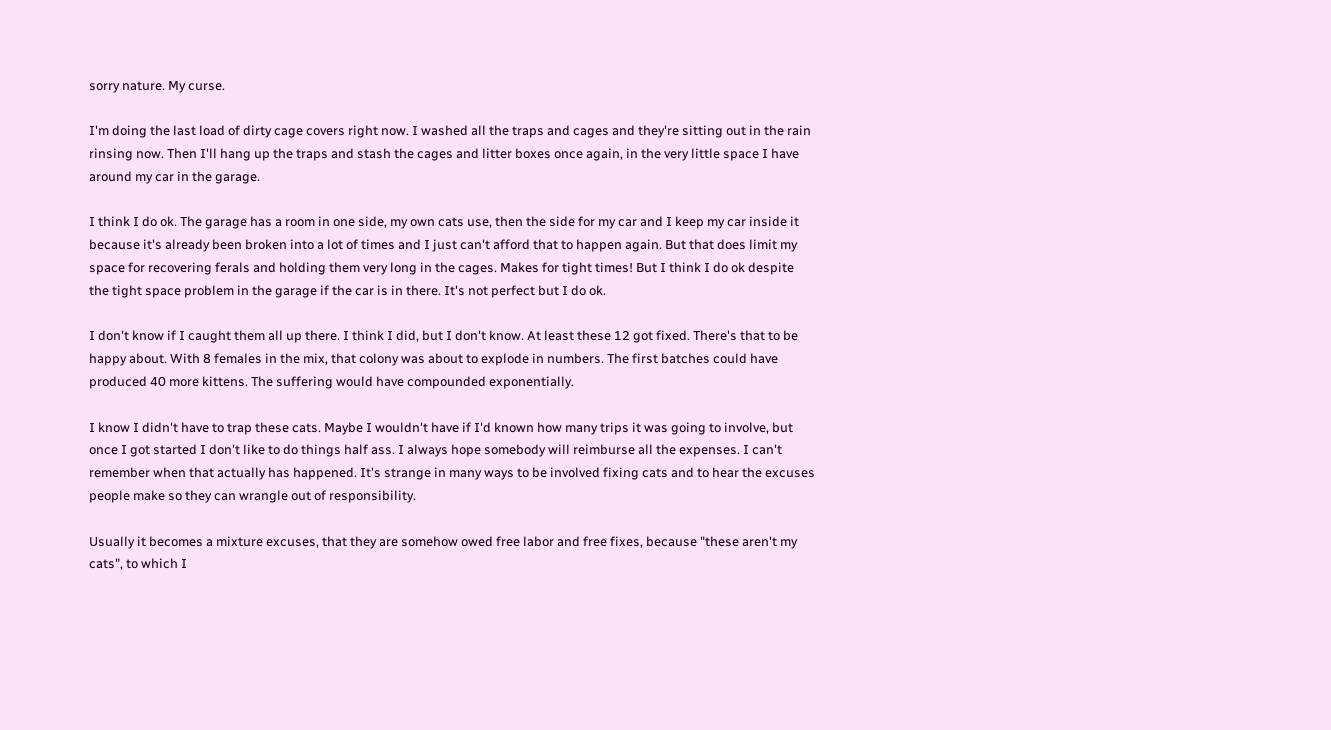sorry nature. My curse.

I'm doing the last load of dirty cage covers right now. I washed all the traps and cages and they're sitting out in the rain rinsing now. Then I'll hang up the traps and stash the cages and litter boxes once again, in the very little space I have around my car in the garage.

I think I do ok. The garage has a room in one side, my own cats use, then the side for my car and I keep my car inside it because it's already been broken into a lot of times and I just can't afford that to happen again. But that does limit my space for recovering ferals and holding them very long in the cages. Makes for tight times! But I think I do ok despite the tight space problem in the garage if the car is in there. It's not perfect but I do ok.

I don't know if I caught them all up there. I think I did, but I don't know. At least these 12 got fixed. There's that to be happy about. With 8 females in the mix, that colony was about to explode in numbers. The first batches could have produced 40 more kittens. The suffering would have compounded exponentially.

I know I didn't have to trap these cats. Maybe I wouldn't have if I'd known how many trips it was going to involve, but once I got started I don't like to do things half ass. I always hope somebody will reimburse all the expenses. I can't remember when that actually has happened. It's strange in many ways to be involved fixing cats and to hear the excuses people make so they can wrangle out of responsibility.

Usually it becomes a mixture excuses, that they are somehow owed free labor and free fixes, because "these aren't my cats", to which I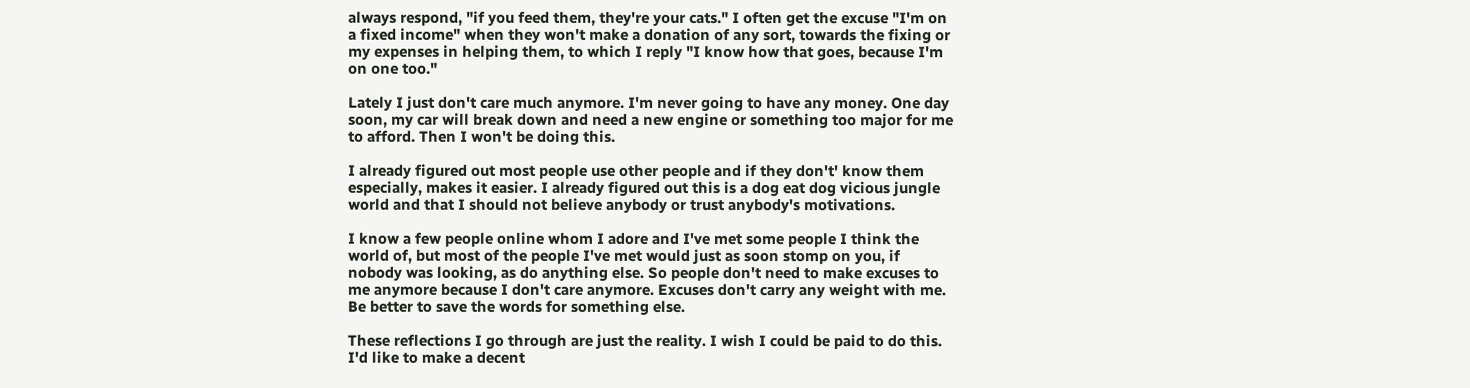always respond, "if you feed them, they're your cats." I often get the excuse "I'm on a fixed income" when they won't make a donation of any sort, towards the fixing or my expenses in helping them, to which I reply "I know how that goes, because I'm on one too."

Lately I just don't care much anymore. I'm never going to have any money. One day soon, my car will break down and need a new engine or something too major for me to afford. Then I won't be doing this.

I already figured out most people use other people and if they don't' know them especially, makes it easier. I already figured out this is a dog eat dog vicious jungle world and that I should not believe anybody or trust anybody's motivations.

I know a few people online whom I adore and I've met some people I think the world of, but most of the people I've met would just as soon stomp on you, if nobody was looking, as do anything else. So people don't need to make excuses to me anymore because I don't care anymore. Excuses don't carry any weight with me. Be better to save the words for something else.

These reflections I go through are just the reality. I wish I could be paid to do this. I'd like to make a decent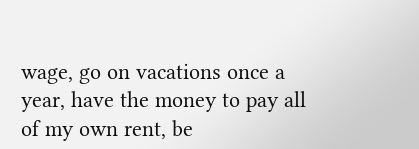wage, go on vacations once a year, have the money to pay all of my own rent, be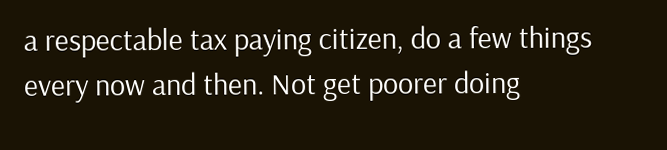a respectable tax paying citizen, do a few things every now and then. Not get poorer doing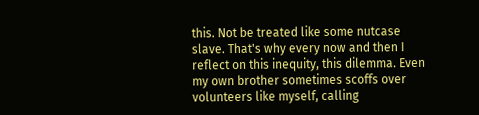this. Not be treated like some nutcase slave. That's why every now and then I reflect on this inequity, this dilemma. Even my own brother sometimes scoffs over volunteers like myself, calling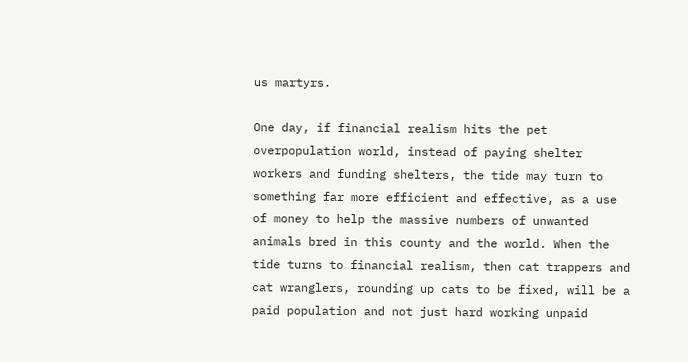us martyrs.

One day, if financial realism hits the pet overpopulation world, instead of paying shelter workers and funding shelters, the tide may turn to something far more efficient and effective, as a use of money to help the massive numbers of unwanted animals bred in this county and the world. When the tide turns to financial realism, then cat trappers and cat wranglers, rounding up cats to be fixed, will be a paid population and not just hard working unpaid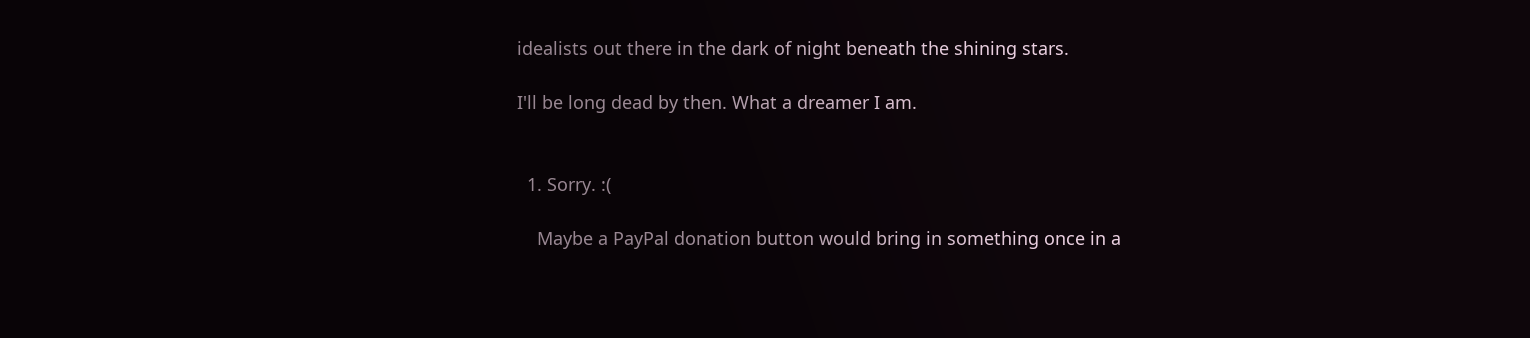idealists out there in the dark of night beneath the shining stars.

I'll be long dead by then. What a dreamer I am.


  1. Sorry. :(

    Maybe a PayPal donation button would bring in something once in a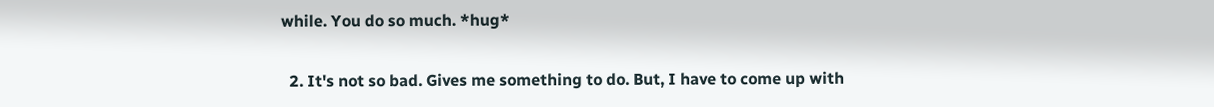while. You do so much. *hug*

  2. It's not so bad. Gives me something to do. But, I have to come up with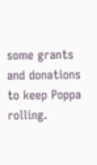some grants and donations to keep Poppa rolling.